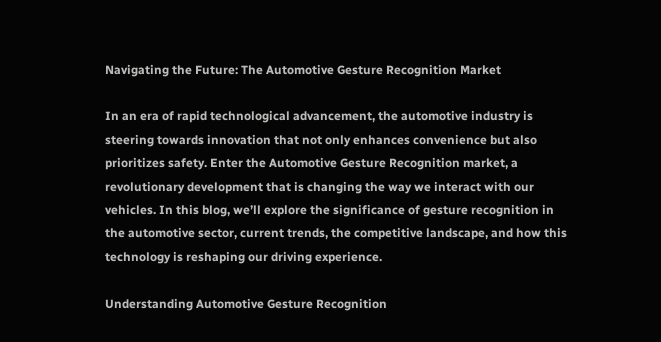Navigating the Future: The Automotive Gesture Recognition Market

In an era of rapid technological advancement, the automotive industry is steering towards innovation that not only enhances convenience but also prioritizes safety. Enter the Automotive Gesture Recognition market, a revolutionary development that is changing the way we interact with our vehicles. In this blog, we’ll explore the significance of gesture recognition in the automotive sector, current trends, the competitive landscape, and how this technology is reshaping our driving experience.

Understanding Automotive Gesture Recognition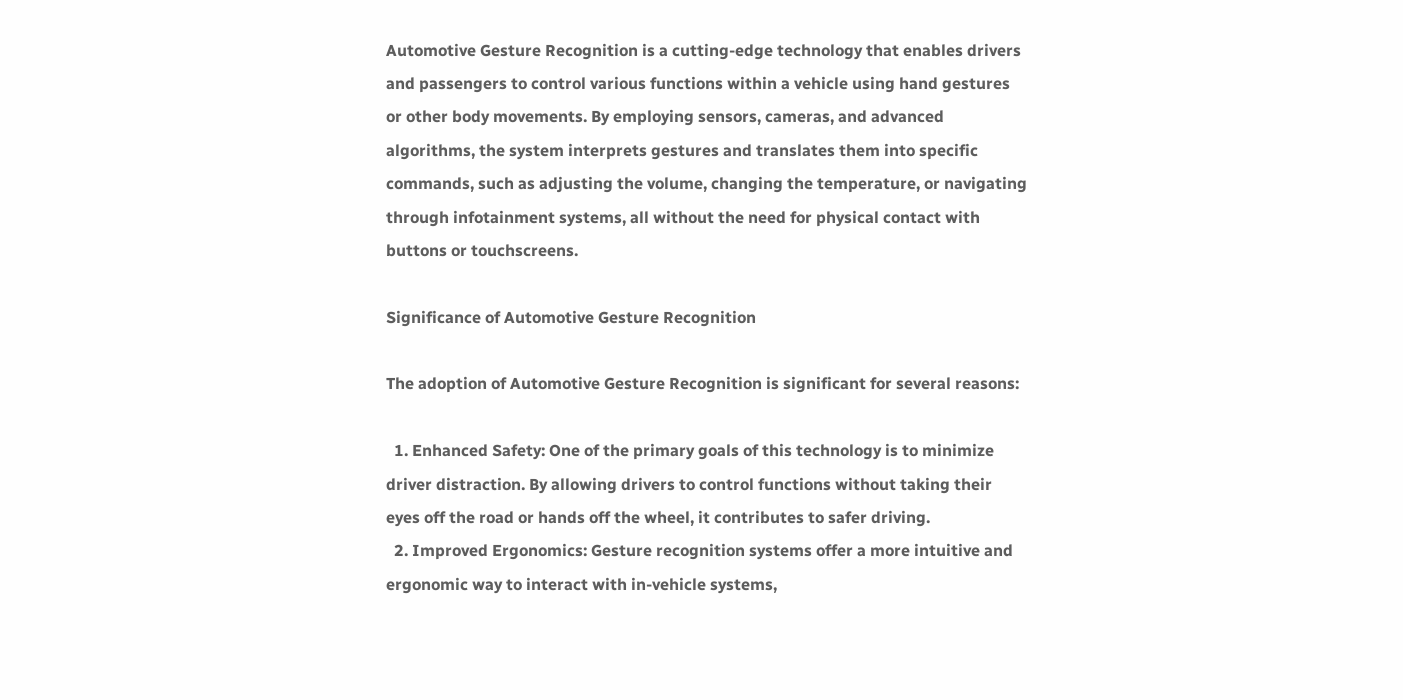Automotive Gesture Recognition is a cutting-edge technology that enables drivers and passengers to control various functions within a vehicle using hand gestures or other body movements. By employing sensors, cameras, and advanced algorithms, the system interprets gestures and translates them into specific commands, such as adjusting the volume, changing the temperature, or navigating through infotainment systems, all without the need for physical contact with buttons or touchscreens.

Significance of Automotive Gesture Recognition

The adoption of Automotive Gesture Recognition is significant for several reasons:

  1. Enhanced Safety: One of the primary goals of this technology is to minimize driver distraction. By allowing drivers to control functions without taking their eyes off the road or hands off the wheel, it contributes to safer driving.
  2. Improved Ergonomics: Gesture recognition systems offer a more intuitive and ergonomic way to interact with in-vehicle systems,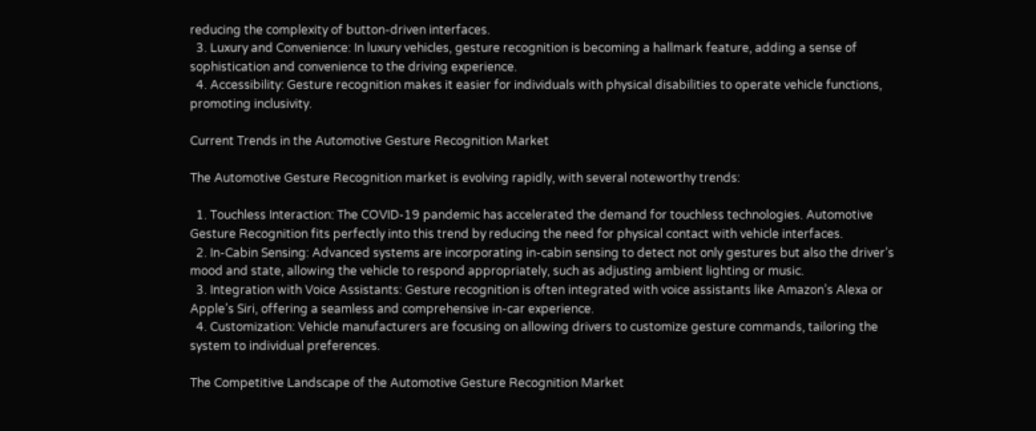reducing the complexity of button-driven interfaces.
  3. Luxury and Convenience: In luxury vehicles, gesture recognition is becoming a hallmark feature, adding a sense of sophistication and convenience to the driving experience.
  4. Accessibility: Gesture recognition makes it easier for individuals with physical disabilities to operate vehicle functions, promoting inclusivity.

Current Trends in the Automotive Gesture Recognition Market

The Automotive Gesture Recognition market is evolving rapidly, with several noteworthy trends:

  1. Touchless Interaction: The COVID-19 pandemic has accelerated the demand for touchless technologies. Automotive Gesture Recognition fits perfectly into this trend by reducing the need for physical contact with vehicle interfaces.
  2. In-Cabin Sensing: Advanced systems are incorporating in-cabin sensing to detect not only gestures but also the driver’s mood and state, allowing the vehicle to respond appropriately, such as adjusting ambient lighting or music.
  3. Integration with Voice Assistants: Gesture recognition is often integrated with voice assistants like Amazon’s Alexa or Apple’s Siri, offering a seamless and comprehensive in-car experience.
  4. Customization: Vehicle manufacturers are focusing on allowing drivers to customize gesture commands, tailoring the system to individual preferences.

The Competitive Landscape of the Automotive Gesture Recognition Market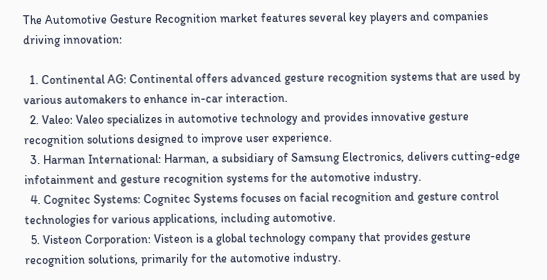The Automotive Gesture Recognition market features several key players and companies driving innovation:

  1. Continental AG: Continental offers advanced gesture recognition systems that are used by various automakers to enhance in-car interaction.
  2. Valeo: Valeo specializes in automotive technology and provides innovative gesture recognition solutions designed to improve user experience.
  3. Harman International: Harman, a subsidiary of Samsung Electronics, delivers cutting-edge infotainment and gesture recognition systems for the automotive industry.
  4. Cognitec Systems: Cognitec Systems focuses on facial recognition and gesture control technologies for various applications, including automotive.
  5. Visteon Corporation: Visteon is a global technology company that provides gesture recognition solutions, primarily for the automotive industry.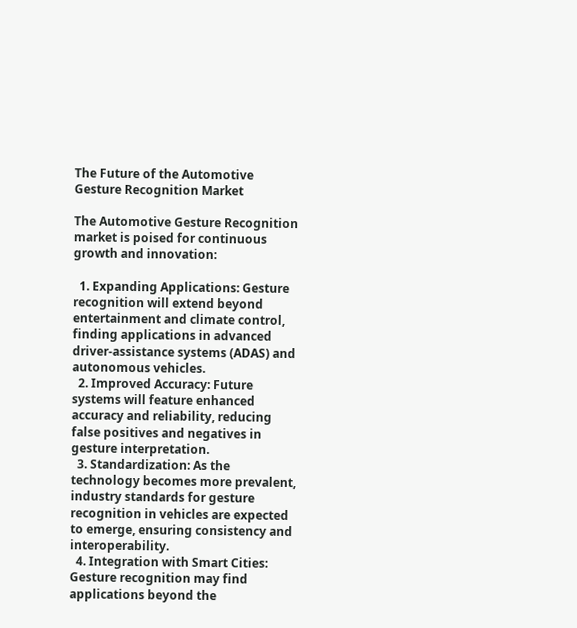The Future of the Automotive Gesture Recognition Market

The Automotive Gesture Recognition market is poised for continuous growth and innovation:

  1. Expanding Applications: Gesture recognition will extend beyond entertainment and climate control, finding applications in advanced driver-assistance systems (ADAS) and autonomous vehicles.
  2. Improved Accuracy: Future systems will feature enhanced accuracy and reliability, reducing false positives and negatives in gesture interpretation.
  3. Standardization: As the technology becomes more prevalent, industry standards for gesture recognition in vehicles are expected to emerge, ensuring consistency and interoperability.
  4. Integration with Smart Cities: Gesture recognition may find applications beyond the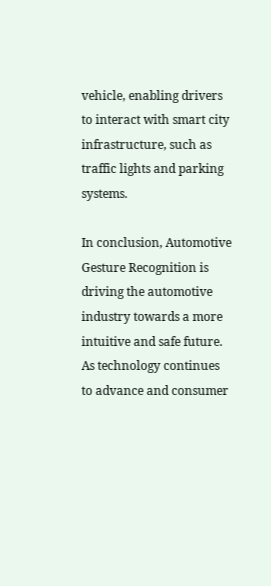vehicle, enabling drivers to interact with smart city infrastructure, such as traffic lights and parking systems.

In conclusion, Automotive Gesture Recognition is driving the automotive industry towards a more intuitive and safe future. As technology continues to advance and consumer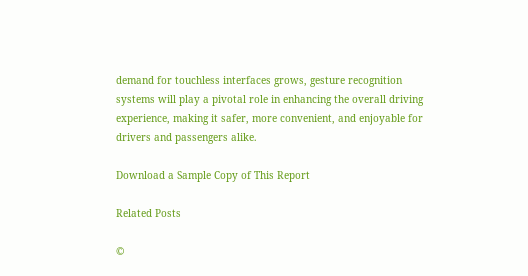demand for touchless interfaces grows, gesture recognition systems will play a pivotal role in enhancing the overall driving experience, making it safer, more convenient, and enjoyable for drivers and passengers alike.

Download a Sample Copy of This Report

Related Posts

©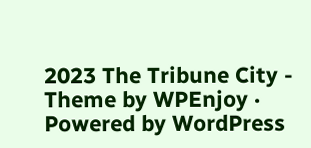2023 The Tribune City - Theme by WPEnjoy · Powered by WordPress